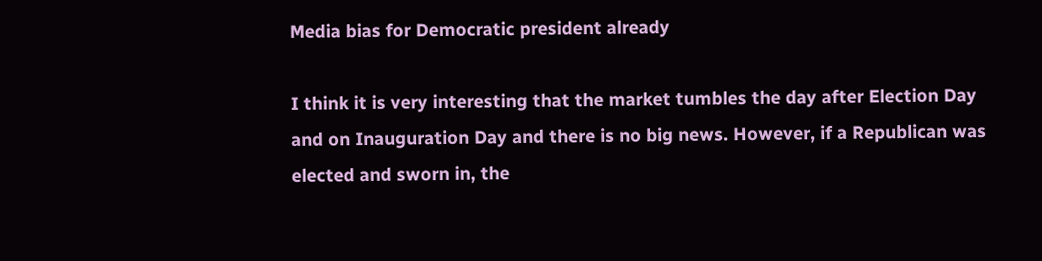Media bias for Democratic president already

I think it is very interesting that the market tumbles the day after Election Day and on Inauguration Day and there is no big news. However, if a Republican was elected and sworn in, the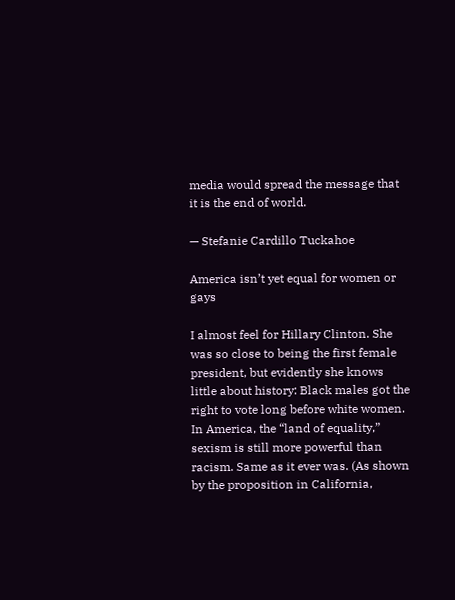media would spread the message that it is the end of world.

— Stefanie Cardillo Tuckahoe

America isn’t yet equal for women or gays

I almost feel for Hillary Clinton. She was so close to being the first female president, but evidently she knows little about history: Black males got the right to vote long before white women. In America, the “land of equality,” sexism is still more powerful than racism. Same as it ever was. (As shown by the proposition in California,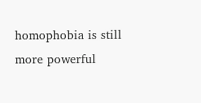homophobia is still more powerful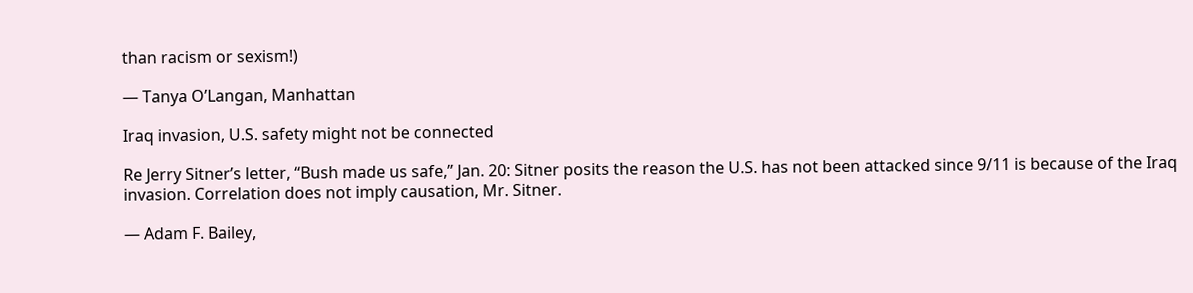than racism or sexism!)

— Tanya O’Langan, Manhattan

Iraq invasion, U.S. safety might not be connected

Re Jerry Sitner’s letter, “Bush made us safe,” Jan. 20: Sitner posits the reason the U.S. has not been attacked since 9/11 is because of the Iraq invasion. Correlation does not imply causation, Mr. Sitner.

— Adam F. Bailey,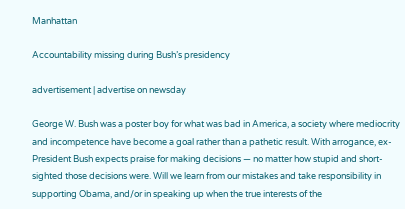Manhattan

Accountability missing during Bush’s presidency

advertisement | advertise on newsday

George W. Bush was a poster boy for what was bad in America, a society where mediocrity and incompetence have become a goal rather than a pathetic result. With arrogance, ex-President Bush expects praise for making decisions — no matter how stupid and short-sighted those decisions were. Will we learn from our mistakes and take responsibility in supporting Obama, and/or in speaking up when the true interests of the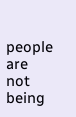people are not being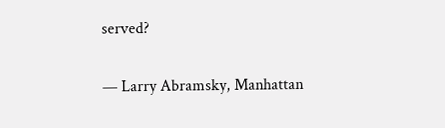served?

— Larry Abramsky, Manhattan